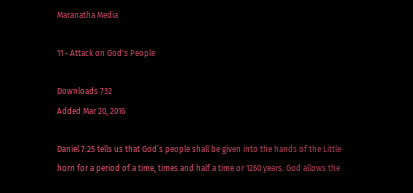Maranatha Media

11 - Attack on God's People

Downloads 732
Added Mar 20, 2016

Daniel 7:25 tells us that God’s people shall be given into the hands of the Little horn for a period of a time, times and half a time or 1260 years. God allows the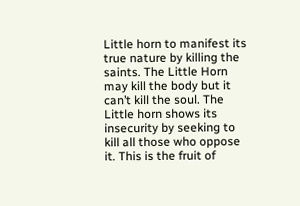Little horn to manifest its true nature by killing the saints. The Little Horn may kill the body but it can’t kill the soul. The Little horn shows its insecurity by seeking to kill all those who oppose it. This is the fruit of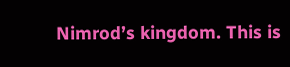Nimrod’s kingdom. This is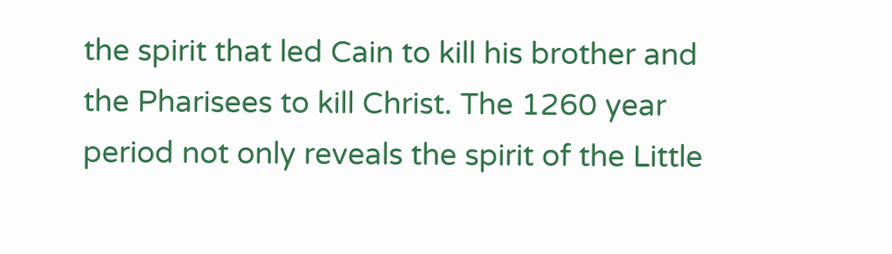the spirit that led Cain to kill his brother and the Pharisees to kill Christ. The 1260 year period not only reveals the spirit of the Little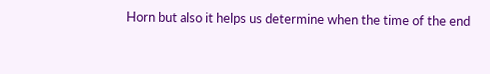Horn but also it helps us determine when the time of the end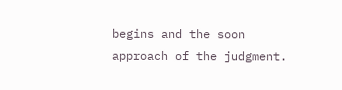begins and the soon approach of the judgment.